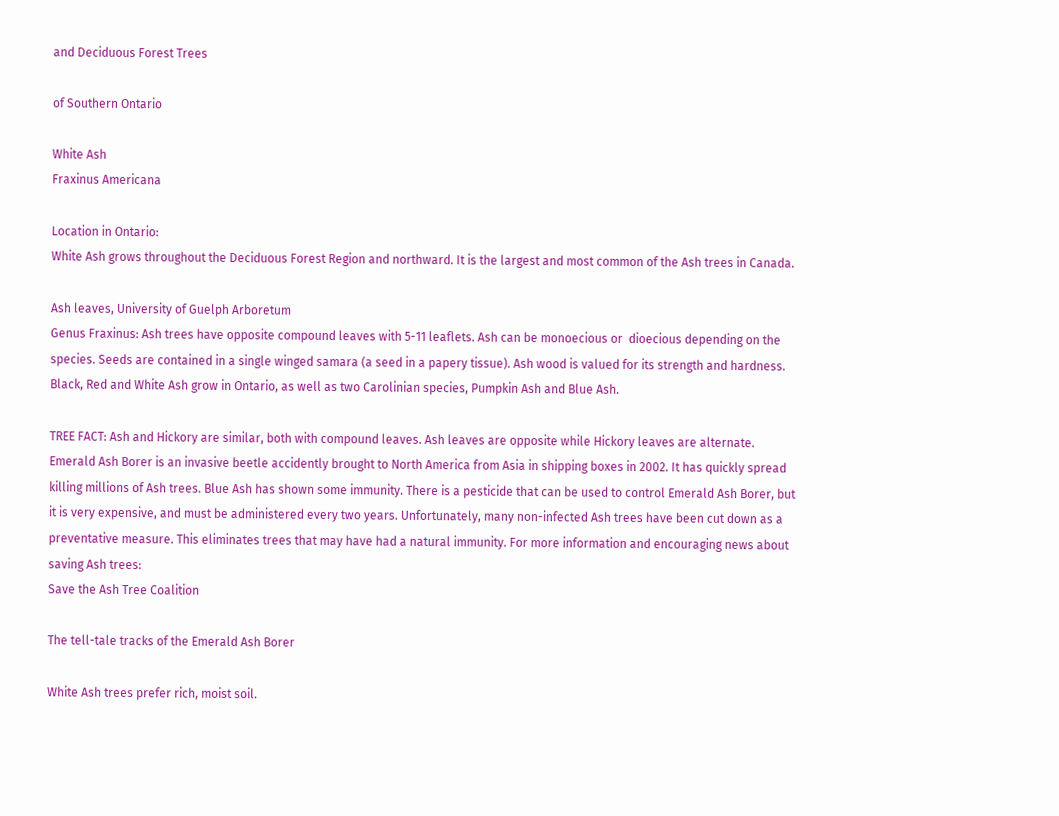and Deciduous Forest Trees

of Southern Ontario

White Ash
Fraxinus Americana

Location in Ontario:
White Ash grows throughout the Deciduous Forest Region and northward. It is the largest and most common of the Ash trees in Canada.

Ash leaves, University of Guelph Arboretum
Genus Fraxinus: Ash trees have opposite compound leaves with 5-11 leaflets. Ash can be monoecious or  dioecious depending on the species. Seeds are contained in a single winged samara (a seed in a papery tissue). Ash wood is valued for its strength and hardness. Black, Red and White Ash grow in Ontario, as well as two Carolinian species, Pumpkin Ash and Blue Ash.

TREE FACT: Ash and Hickory are similar, both with compound leaves. Ash leaves are opposite while Hickory leaves are alternate.
Emerald Ash Borer is an invasive beetle accidently brought to North America from Asia in shipping boxes in 2002. It has quickly spread killing millions of Ash trees. Blue Ash has shown some immunity. There is a pesticide that can be used to control Emerald Ash Borer, but it is very expensive, and must be administered every two years. Unfortunately, many non-infected Ash trees have been cut down as a preventative measure. This eliminates trees that may have had a natural immunity. For more information and encouraging news about saving Ash trees:
Save the Ash Tree Coalition

The tell-tale tracks of the Emerald Ash Borer

White Ash trees prefer rich, moist soil.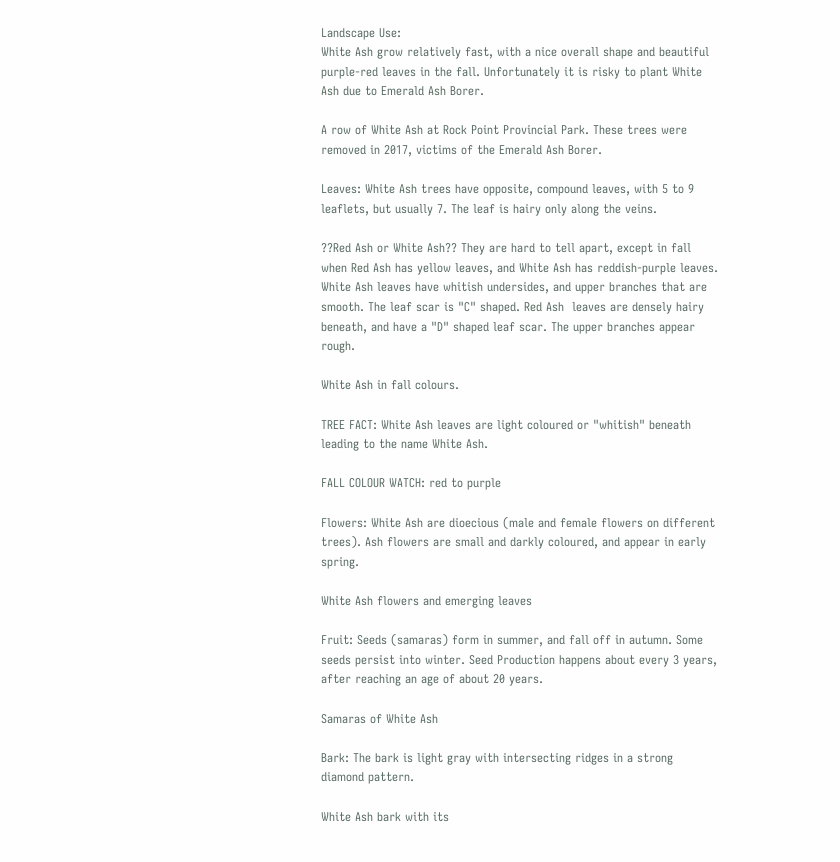Landscape Use:
White Ash grow relatively fast, with a nice overall shape and beautiful purple-red leaves in the fall. Unfortunately it is risky to plant White Ash due to Emerald Ash Borer.

A row of White Ash at Rock Point Provincial Park. These trees were removed in 2017, victims of the Emerald Ash Borer.

Leaves: White Ash trees have opposite, compound leaves, with 5 to 9 leaflets, but usually 7. The leaf is hairy only along the veins.

??Red Ash or White Ash?? They are hard to tell apart, except in fall when Red Ash has yellow leaves, and White Ash has reddish-purple leaves. White Ash leaves have whitish undersides, and upper branches that are smooth. The leaf scar is "C" shaped. Red Ash  leaves are densely hairy beneath, and have a "D" shaped leaf scar. The upper branches appear rough.

White Ash in fall colours.

TREE FACT: White Ash leaves are light coloured or "whitish" beneath leading to the name White Ash.

FALL COLOUR WATCH: red to purple

Flowers: White Ash are dioecious (male and female flowers on different trees). Ash flowers are small and darkly coloured, and appear in early spring.

White Ash flowers and emerging leaves

Fruit: Seeds (samaras) form in summer, and fall off in autumn. Some seeds persist into winter. Seed Production happens about every 3 years, after reaching an age of about 20 years.

Samaras of White Ash

Bark: The bark is light gray with intersecting ridges in a strong diamond pattern.

White Ash bark with its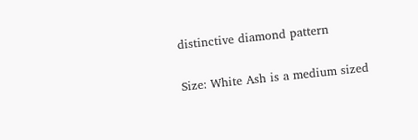distinctive diamond pattern

Size: White Ash is a medium sized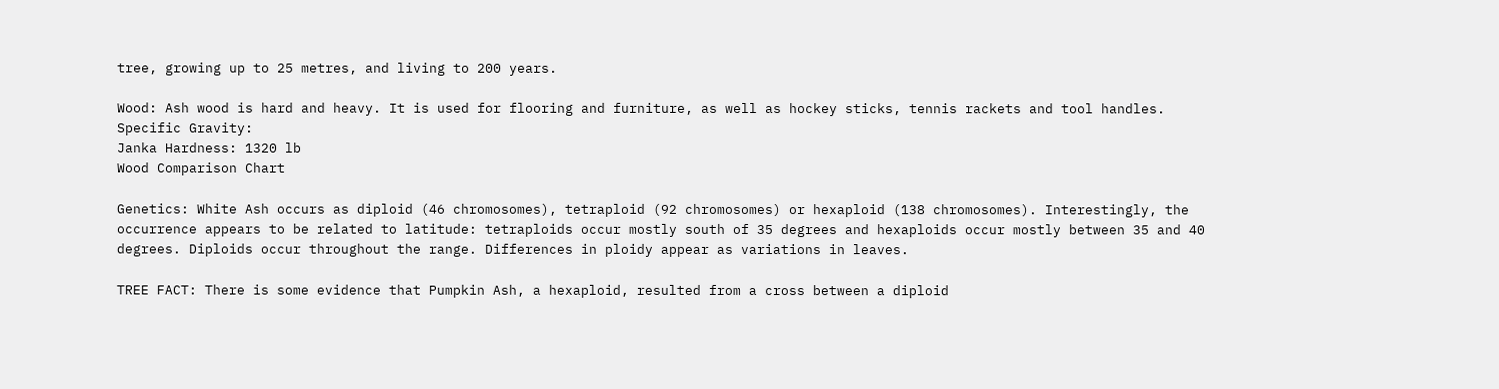tree, growing up to 25 metres, and living to 200 years.

Wood: Ash wood is hard and heavy. It is used for flooring and furniture, as well as hockey sticks, tennis rackets and tool handles.
Specific Gravity:
Janka Hardness: 1320 lb
Wood Comparison Chart

Genetics: White Ash occurs as diploid (46 chromosomes), tetraploid (92 chromosomes) or hexaploid (138 chromosomes). Interestingly, the occurrence appears to be related to latitude: tetraploids occur mostly south of 35 degrees and hexaploids occur mostly between 35 and 40 degrees. Diploids occur throughout the range. Differences in ploidy appear as variations in leaves.

TREE FACT: There is some evidence that Pumpkin Ash, a hexaploid, resulted from a cross between a diploid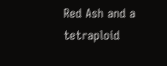Red Ash and a tetraploid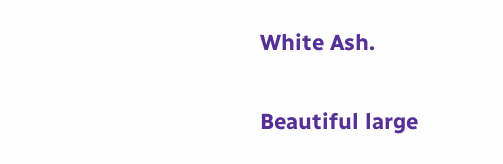White Ash.

Beautiful large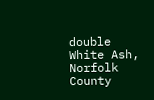double White Ash, Norfolk County